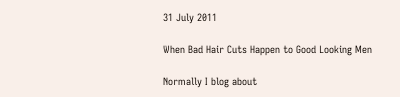31 July 2011

When Bad Hair Cuts Happen to Good Looking Men

Normally I blog about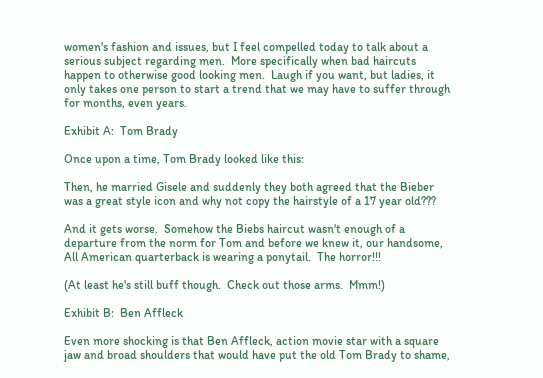women's fashion and issues, but I feel compelled today to talk about a serious subject regarding men.  More specifically when bad haircuts happen to otherwise good looking men.  Laugh if you want, but ladies, it only takes one person to start a trend that we may have to suffer through for months, even years.

Exhibit A:  Tom Brady

Once upon a time, Tom Brady looked like this:

Then, he married Gisele and suddenly they both agreed that the Bieber was a great style icon and why not copy the hairstyle of a 17 year old???

And it gets worse.  Somehow the Biebs haircut wasn't enough of a departure from the norm for Tom and before we knew it, our handsome, All American quarterback is wearing a ponytail.  The horror!!!

(At least he's still buff though.  Check out those arms.  Mmm!)

Exhibit B:  Ben Affleck

Even more shocking is that Ben Affleck, action movie star with a square jaw and broad shoulders that would have put the old Tom Brady to shame,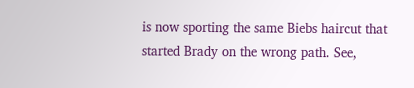is now sporting the same Biebs haircut that started Brady on the wrong path. See,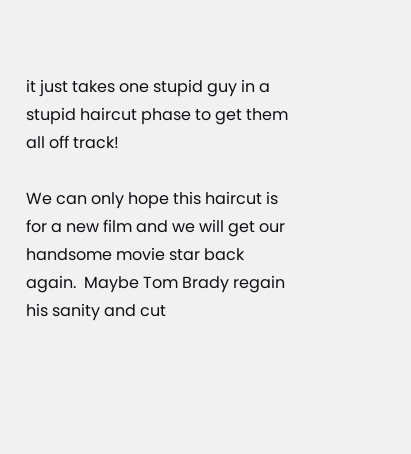it just takes one stupid guy in a stupid haircut phase to get them all off track!

We can only hope this haircut is for a new film and we will get our handsome movie star back again.  Maybe Tom Brady regain his sanity and cut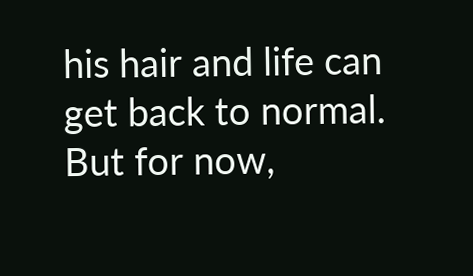his hair and life can get back to normal.  But for now,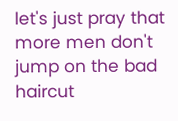let's just pray that more men don't jump on the bad haircut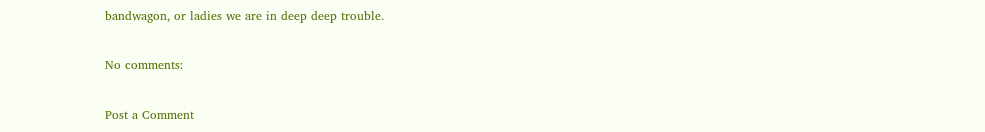bandwagon, or ladies we are in deep deep trouble.

No comments:

Post a Comment